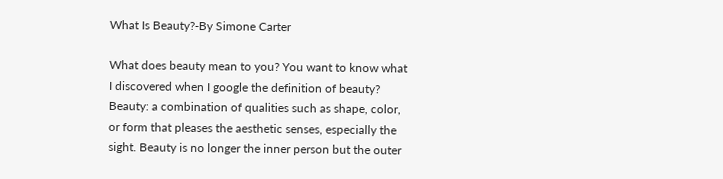What Is Beauty?-By Simone Carter

What does beauty mean to you? You want to know what I discovered when I google the definition of beauty? Beauty: a combination of qualities such as shape, color, or form that pleases the aesthetic senses, especially the sight. Beauty is no longer the inner person but the outer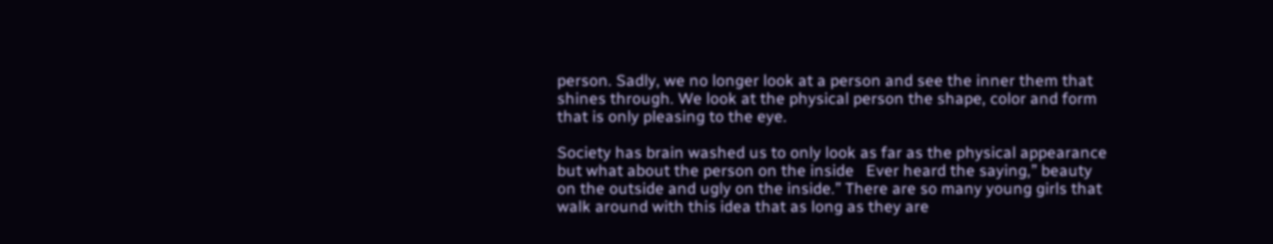person. Sadly, we no longer look at a person and see the inner them that shines through. We look at the physical person the shape, color and form that is only pleasing to the eye.

Society has brain washed us to only look as far as the physical appearance but what about the person on the inside   Ever heard the saying,” beauty on the outside and ugly on the inside.” There are so many young girls that walk around with this idea that as long as they are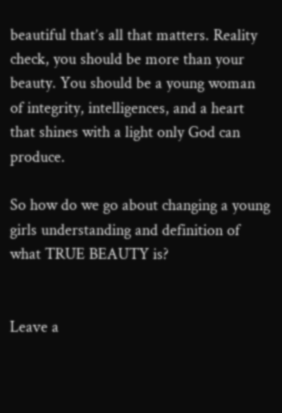beautiful that’s all that matters. Reality check, you should be more than your beauty. You should be a young woman of integrity, intelligences, and a heart that shines with a light only God can produce.

So how do we go about changing a young girls understanding and definition of what TRUE BEAUTY is?


Leave a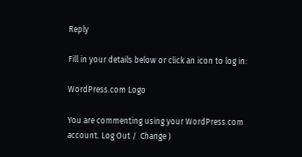Reply

Fill in your details below or click an icon to log in:

WordPress.com Logo

You are commenting using your WordPress.com account. Log Out /  Change )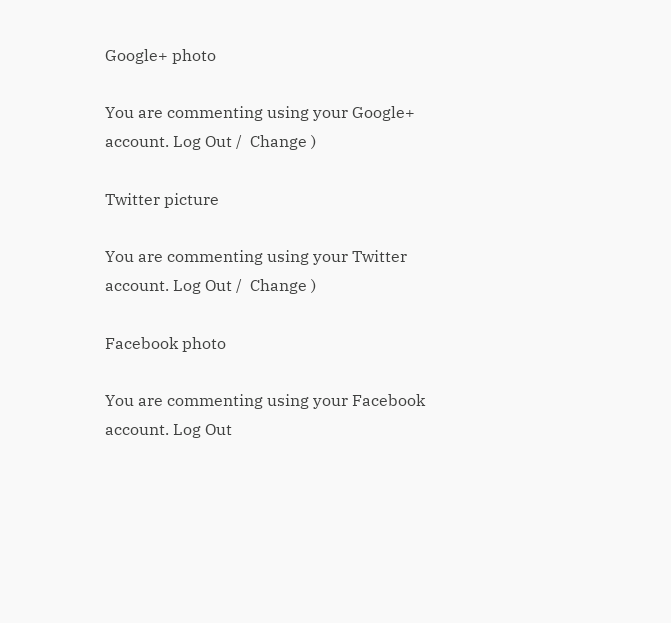Google+ photo

You are commenting using your Google+ account. Log Out /  Change )

Twitter picture

You are commenting using your Twitter account. Log Out /  Change )

Facebook photo

You are commenting using your Facebook account. Log Out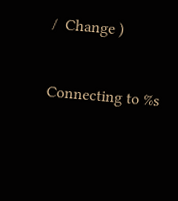/  Change )


Connecting to %s